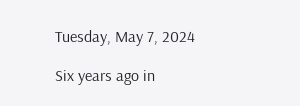Tuesday, May 7, 2024

Six years ago in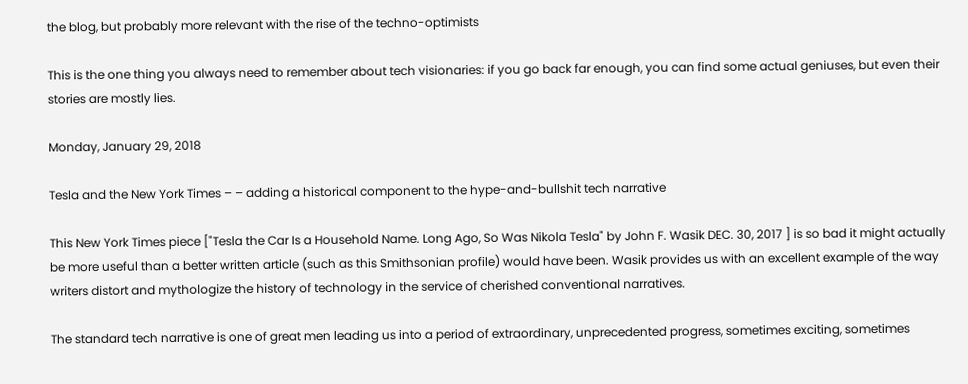the blog, but probably more relevant with the rise of the techno-optimists

This is the one thing you always need to remember about tech visionaries: if you go back far enough, you can find some actual geniuses, but even their stories are mostly lies.

Monday, January 29, 2018

Tesla and the New York Times – – adding a historical component to the hype-and-bullshit tech narrative

This New York Times piece ["Tesla the Car Is a Household Name. Long Ago, So Was Nikola Tesla" by John F. Wasik DEC. 30, 2017 ] is so bad it might actually be more useful than a better written article (such as this Smithsonian profile) would have been. Wasik provides us with an excellent example of the way writers distort and mythologize the history of technology in the service of cherished conventional narratives.

The standard tech narrative is one of great men leading us into a period of extraordinary, unprecedented progress, sometimes exciting, sometimes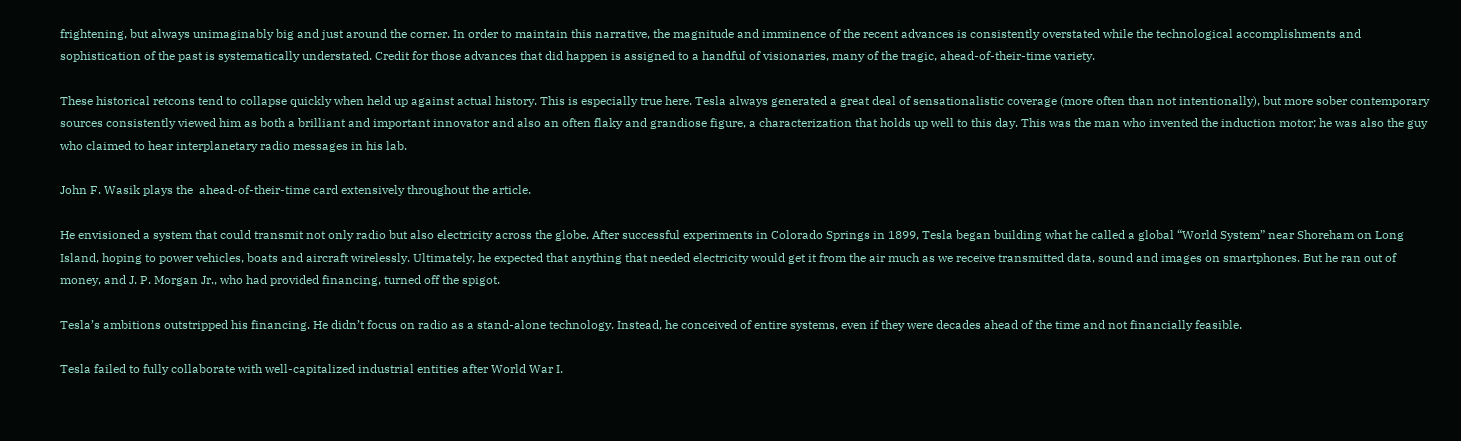frightening, but always unimaginably big and just around the corner. In order to maintain this narrative, the magnitude and imminence of the recent advances is consistently overstated while the technological accomplishments and sophistication of the past is systematically understated. Credit for those advances that did happen is assigned to a handful of visionaries, many of the tragic, ahead-of-their-time variety.

These historical retcons tend to collapse quickly when held up against actual history. This is especially true here. Tesla always generated a great deal of sensationalistic coverage (more often than not intentionally), but more sober contemporary sources consistently viewed him as both a brilliant and important innovator and also an often flaky and grandiose figure, a characterization that holds up well to this day. This was the man who invented the induction motor; he was also the guy who claimed to hear interplanetary radio messages in his lab.

John F. Wasik plays the  ahead-of-their-time card extensively throughout the article.

He envisioned a system that could transmit not only radio but also electricity across the globe. After successful experiments in Colorado Springs in 1899, Tesla began building what he called a global “World System” near Shoreham on Long Island, hoping to power vehicles, boats and aircraft wirelessly. Ultimately, he expected that anything that needed electricity would get it from the air much as we receive transmitted data, sound and images on smartphones. But he ran out of money, and J. P. Morgan Jr., who had provided financing, turned off the spigot.

Tesla’s ambitions outstripped his financing. He didn’t focus on radio as a stand-alone technology. Instead, he conceived of entire systems, even if they were decades ahead of the time and not financially feasible.

Tesla failed to fully collaborate with well-capitalized industrial entities after World War I.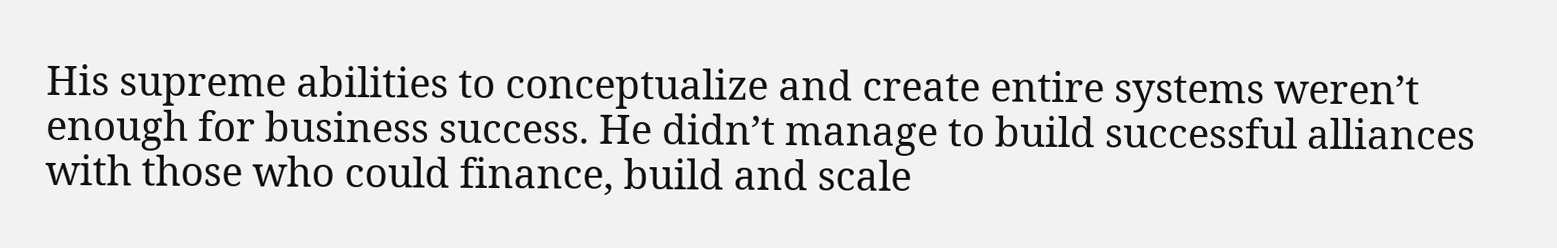His supreme abilities to conceptualize and create entire systems weren’t enough for business success. He didn’t manage to build successful alliances with those who could finance, build and scale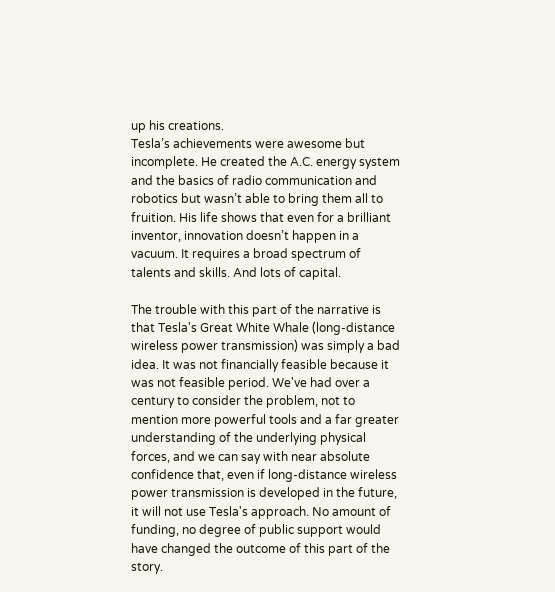up his creations.
Tesla’s achievements were awesome but incomplete. He created the A.C. energy system and the basics of radio communication and robotics but wasn’t able to bring them all to fruition. His life shows that even for a brilliant inventor, innovation doesn’t happen in a vacuum. It requires a broad spectrum of talents and skills. And lots of capital.

The trouble with this part of the narrative is that Tesla's Great White Whale (long-distance wireless power transmission) was simply a bad idea. It was not financially feasible because it was not feasible period. We've had over a century to consider the problem, not to mention more powerful tools and a far greater understanding of the underlying physical forces, and we can say with near absolute confidence that, even if long-distance wireless power transmission is developed in the future, it will not use Tesla's approach. No amount of funding, no degree of public support would have changed the outcome of this part of the story.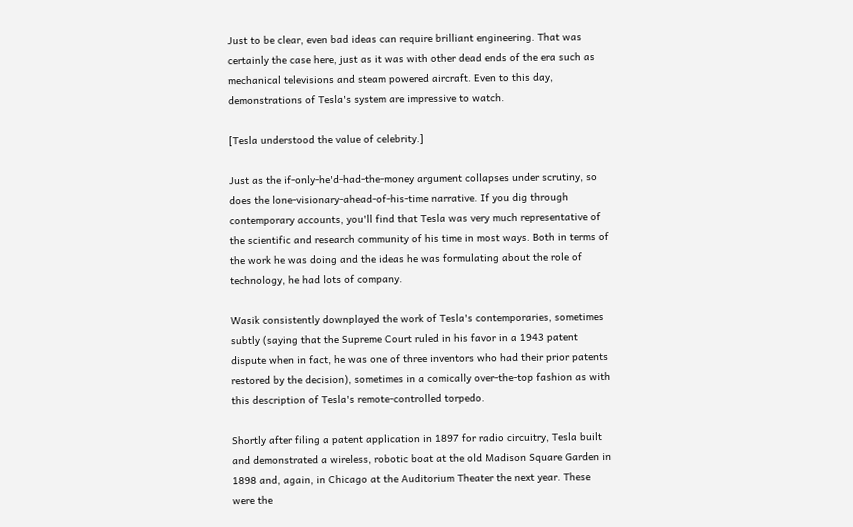Just to be clear, even bad ideas can require brilliant engineering. That was certainly the case here, just as it was with other dead ends of the era such as mechanical televisions and steam powered aircraft. Even to this day, demonstrations of Tesla's system are impressive to watch.

[Tesla understood the value of celebrity.]

Just as the if-only-he'd-had-the-money argument collapses under scrutiny, so does the lone-visionary-ahead-of-his-time narrative. If you dig through contemporary accounts, you'll find that Tesla was very much representative of the scientific and research community of his time in most ways. Both in terms of the work he was doing and the ideas he was formulating about the role of technology, he had lots of company.

Wasik consistently downplayed the work of Tesla's contemporaries, sometimes subtly (saying that the Supreme Court ruled in his favor in a 1943 patent dispute when in fact, he was one of three inventors who had their prior patents restored by the decision), sometimes in a comically over-the-top fashion as with this description of Tesla's remote-controlled torpedo.

Shortly after filing a patent application in 1897 for radio circuitry, Tesla built and demonstrated a wireless, robotic boat at the old Madison Square Garden in 1898 and, again, in Chicago at the Auditorium Theater the next year. These were the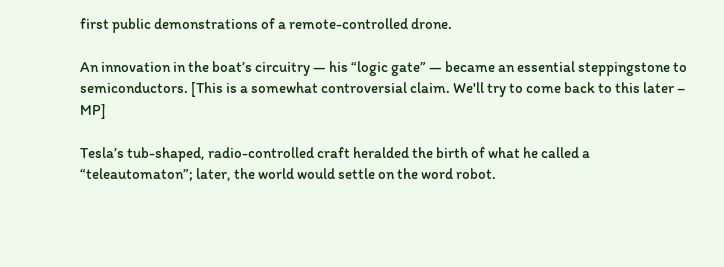first public demonstrations of a remote-controlled drone.

An innovation in the boat’s circuitry — his “logic gate” — became an essential steppingstone to semiconductors. [This is a somewhat controversial claim. We'll try to come back to this later – MP]

Tesla’s tub-shaped, radio-controlled craft heralded the birth of what he called a “teleautomaton”; later, the world would settle on the word robot.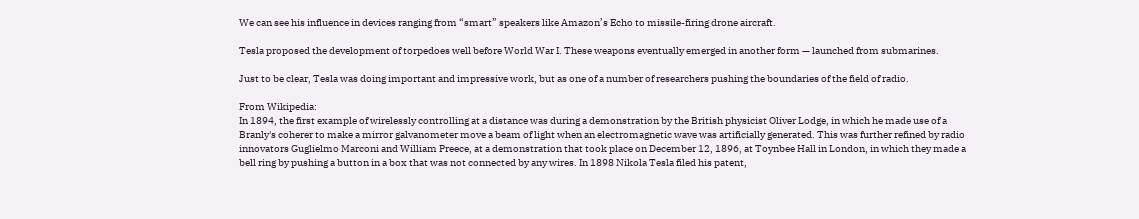We can see his influence in devices ranging from “smart” speakers like Amazon’s Echo to missile-firing drone aircraft.

Tesla proposed the development of torpedoes well before World War I. These weapons eventually emerged in another form — launched from submarines.

Just to be clear, Tesla was doing important and impressive work, but as one of a number of researchers pushing the boundaries of the field of radio.

From Wikipedia:
In 1894, the first example of wirelessly controlling at a distance was during a demonstration by the British physicist Oliver Lodge, in which he made use of a Branly's coherer to make a mirror galvanometer move a beam of light when an electromagnetic wave was artificially generated. This was further refined by radio innovators Guglielmo Marconi and William Preece, at a demonstration that took place on December 12, 1896, at Toynbee Hall in London, in which they made a bell ring by pushing a button in a box that was not connected by any wires. In 1898 Nikola Tesla filed his patent,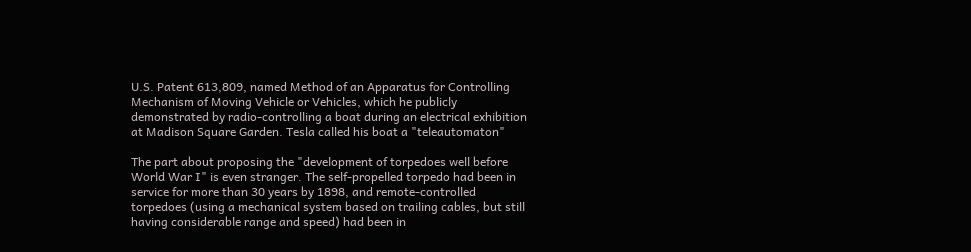U.S. Patent 613,809, named Method of an Apparatus for Controlling Mechanism of Moving Vehicle or Vehicles, which he publicly demonstrated by radio-controlling a boat during an electrical exhibition at Madison Square Garden. Tesla called his boat a "teleautomaton"

The part about proposing the "development of torpedoes well before World War I" is even stranger. The self-propelled torpedo had been in service for more than 30 years by 1898, and remote-controlled torpedoes (using a mechanical system based on trailing cables, but still having considerable range and speed) had been in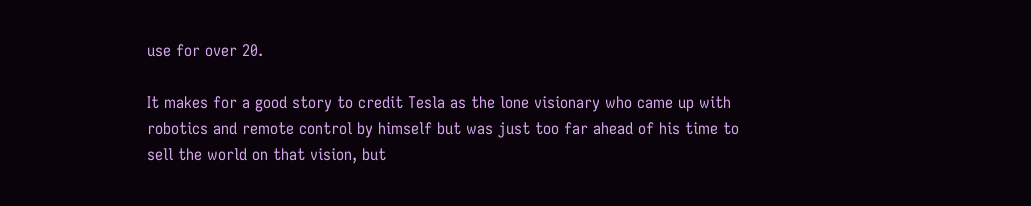use for over 20.

It makes for a good story to credit Tesla as the lone visionary who came up with robotics and remote control by himself but was just too far ahead of his time to sell the world on that vision, but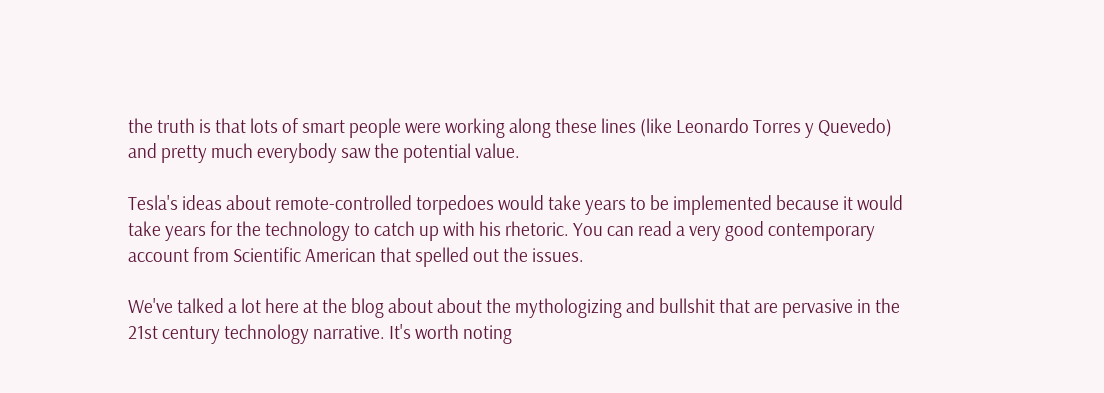the truth is that lots of smart people were working along these lines (like Leonardo Torres y Quevedo)  and pretty much everybody saw the potential value.

Tesla's ideas about remote-controlled torpedoes would take years to be implemented because it would take years for the technology to catch up with his rhetoric. You can read a very good contemporary account from Scientific American that spelled out the issues.

We've talked a lot here at the blog about about the mythologizing and bullshit that are pervasive in the 21st century technology narrative. It's worth noting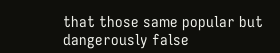that those same popular but dangerously false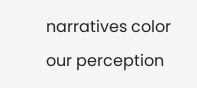narratives color our perception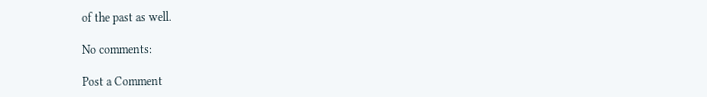of the past as well.

No comments:

Post a Comment